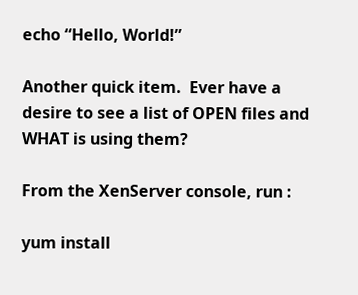echo “Hello, World!”

Another quick item.  Ever have a desire to see a list of OPEN files and WHAT is using them?

From the XenServer console, run :

yum install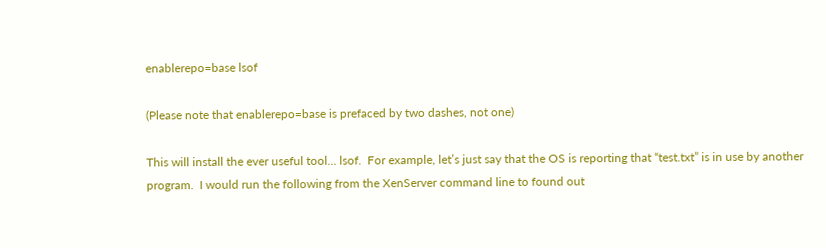enablerepo=base lsof

(Please note that enablerepo=base is prefaced by two dashes, not one)

This will install the ever useful tool… lsof.  For example, let’s just say that the OS is reporting that “test.txt” is in use by another program.  I would run the following from the XenServer command line to found out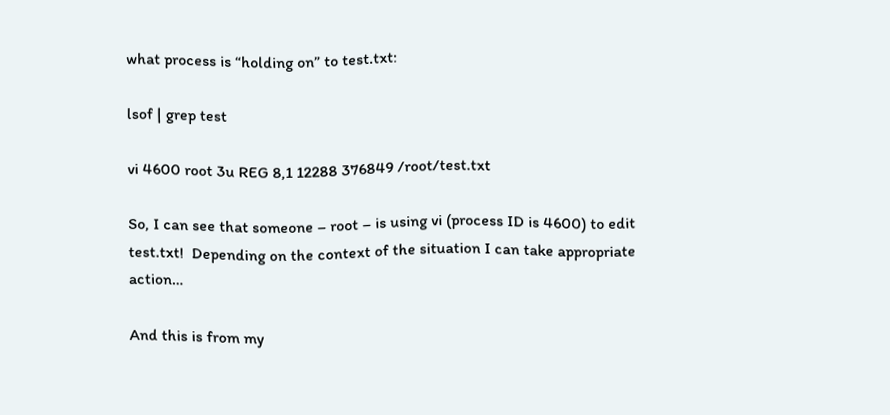what process is “holding on” to test.txt:

lsof | grep test

vi 4600 root 3u REG 8,1 12288 376849 /root/test.txt

So, I can see that someone – root – is using vi (process ID is 4600) to edit test.txt!  Depending on the context of the situation I can take appropriate action…

And this is from my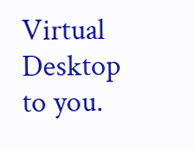Virtual Desktop to you.